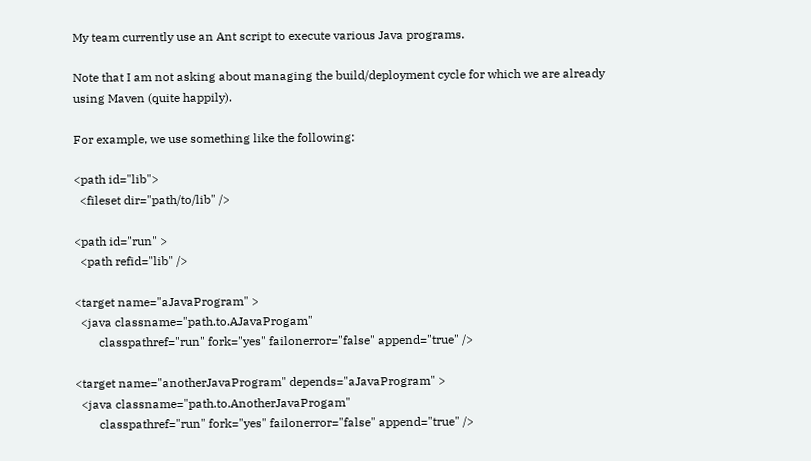My team currently use an Ant script to execute various Java programs.

Note that I am not asking about managing the build/deployment cycle for which we are already using Maven (quite happily).

For example, we use something like the following:

<path id="lib">
  <fileset dir="path/to/lib" />

<path id="run" >
  <path refid="lib" />

<target name="aJavaProgram" >
  <java classname="path.to.AJavaProgam"
        classpathref="run" fork="yes" failonerror="false" append="true" />

<target name="anotherJavaProgram" depends="aJavaProgram" >
  <java classname="path.to.AnotherJavaProgam"
        classpathref="run" fork="yes" failonerror="false" append="true" />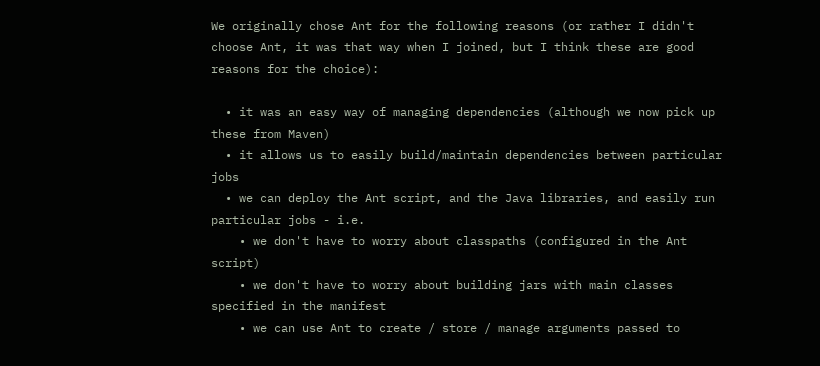We originally chose Ant for the following reasons (or rather I didn't choose Ant, it was that way when I joined, but I think these are good reasons for the choice):

  • it was an easy way of managing dependencies (although we now pick up these from Maven)
  • it allows us to easily build/maintain dependencies between particular jobs
  • we can deploy the Ant script, and the Java libraries, and easily run particular jobs - i.e.
    • we don't have to worry about classpaths (configured in the Ant script)
    • we don't have to worry about building jars with main classes specified in the manifest
    • we can use Ant to create / store / manage arguments passed to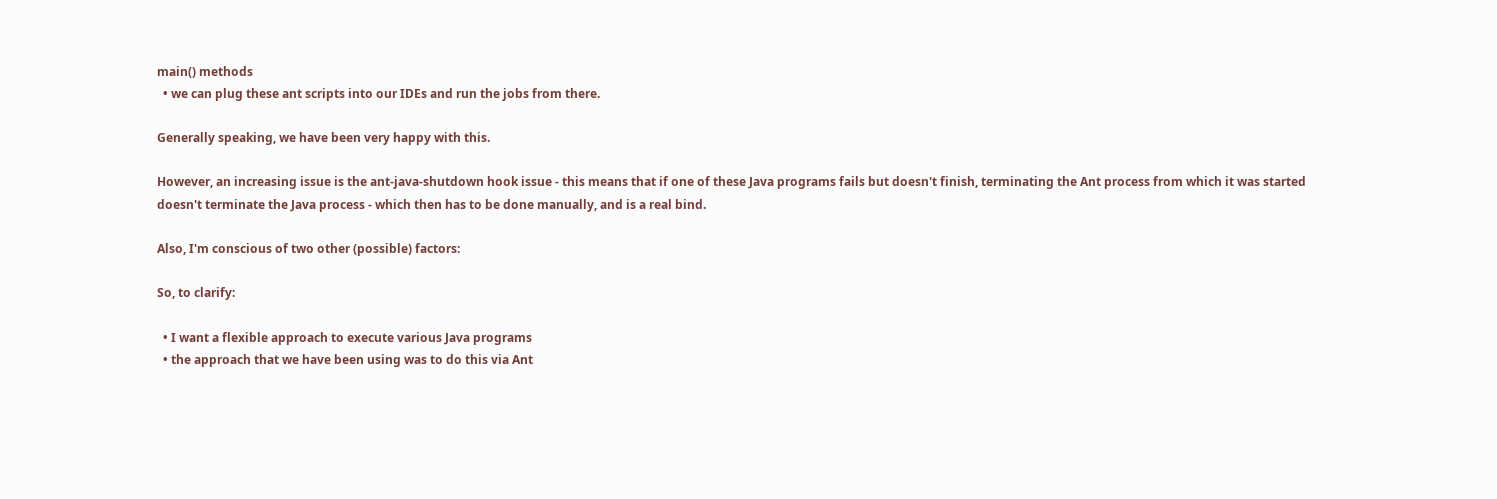main() methods
  • we can plug these ant scripts into our IDEs and run the jobs from there.

Generally speaking, we have been very happy with this.

However, an increasing issue is the ant-java-shutdown hook issue - this means that if one of these Java programs fails but doesn't finish, terminating the Ant process from which it was started doesn't terminate the Java process - which then has to be done manually, and is a real bind.

Also, I'm conscious of two other (possible) factors:

So, to clarify:

  • I want a flexible approach to execute various Java programs
  • the approach that we have been using was to do this via Ant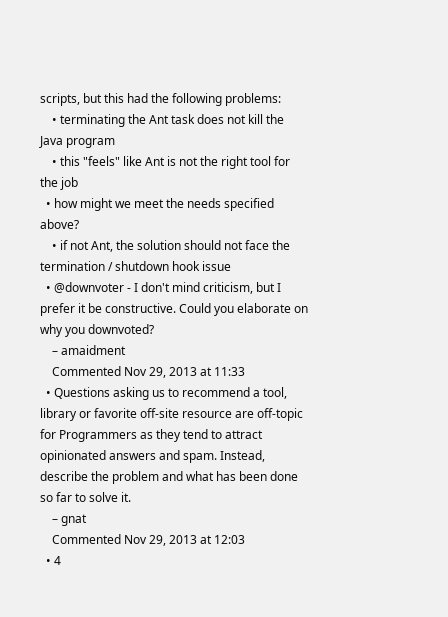scripts, but this had the following problems:
    • terminating the Ant task does not kill the Java program
    • this "feels" like Ant is not the right tool for the job
  • how might we meet the needs specified above?
    • if not Ant, the solution should not face the termination / shutdown hook issue
  • @downvoter - I don't mind criticism, but I prefer it be constructive. Could you elaborate on why you downvoted?
    – amaidment
    Commented Nov 29, 2013 at 11:33
  • Questions asking us to recommend a tool, library or favorite off-site resource are off-topic for Programmers as they tend to attract opinionated answers and spam. Instead, describe the problem and what has been done so far to solve it.
    – gnat
    Commented Nov 29, 2013 at 12:03
  • 4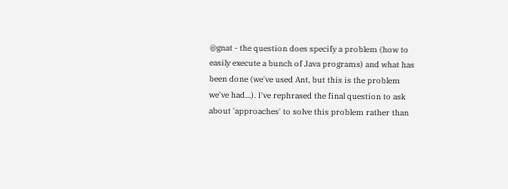@gnat - the question does specify a problem (how to easily execute a bunch of Java programs) and what has been done (we've used Ant, but this is the problem we've had...). I've rephrased the final question to ask about 'approaches' to solve this problem rather than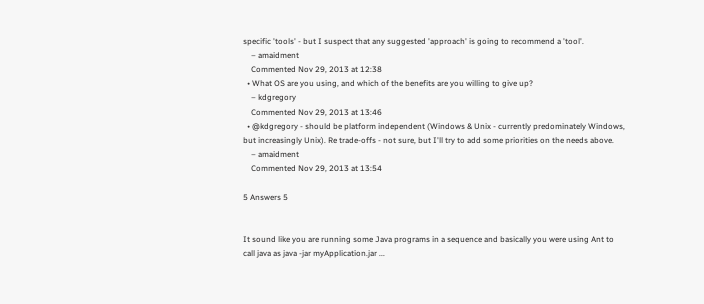specific 'tools' - but I suspect that any suggested 'approach' is going to recommend a 'tool'.
    – amaidment
    Commented Nov 29, 2013 at 12:38
  • What OS are you using, and which of the benefits are you willing to give up?
    – kdgregory
    Commented Nov 29, 2013 at 13:46
  • @kdgregory - should be platform independent (Windows & Unix - currently predominately Windows, but increasingly Unix). Re trade-offs - not sure, but I'll try to add some priorities on the needs above.
    – amaidment
    Commented Nov 29, 2013 at 13:54

5 Answers 5


It sound like you are running some Java programs in a sequence and basically you were using Ant to call java as java -jar myApplication.jar ...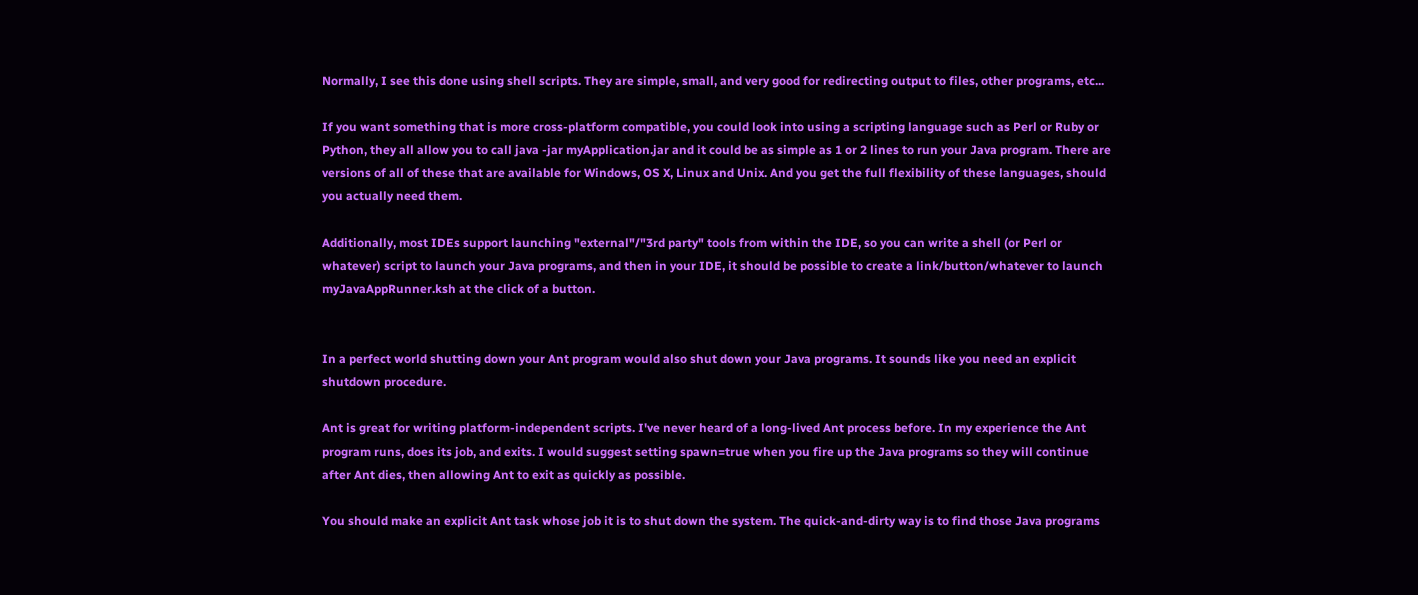Normally, I see this done using shell scripts. They are simple, small, and very good for redirecting output to files, other programs, etc...

If you want something that is more cross-platform compatible, you could look into using a scripting language such as Perl or Ruby or Python, they all allow you to call java -jar myApplication.jar and it could be as simple as 1 or 2 lines to run your Java program. There are versions of all of these that are available for Windows, OS X, Linux and Unix. And you get the full flexibility of these languages, should you actually need them.

Additionally, most IDEs support launching "external"/"3rd party" tools from within the IDE, so you can write a shell (or Perl or whatever) script to launch your Java programs, and then in your IDE, it should be possible to create a link/button/whatever to launch myJavaAppRunner.ksh at the click of a button.


In a perfect world shutting down your Ant program would also shut down your Java programs. It sounds like you need an explicit shutdown procedure.

Ant is great for writing platform-independent scripts. I've never heard of a long-lived Ant process before. In my experience the Ant program runs, does its job, and exits. I would suggest setting spawn=true when you fire up the Java programs so they will continue after Ant dies, then allowing Ant to exit as quickly as possible.

You should make an explicit Ant task whose job it is to shut down the system. The quick-and-dirty way is to find those Java programs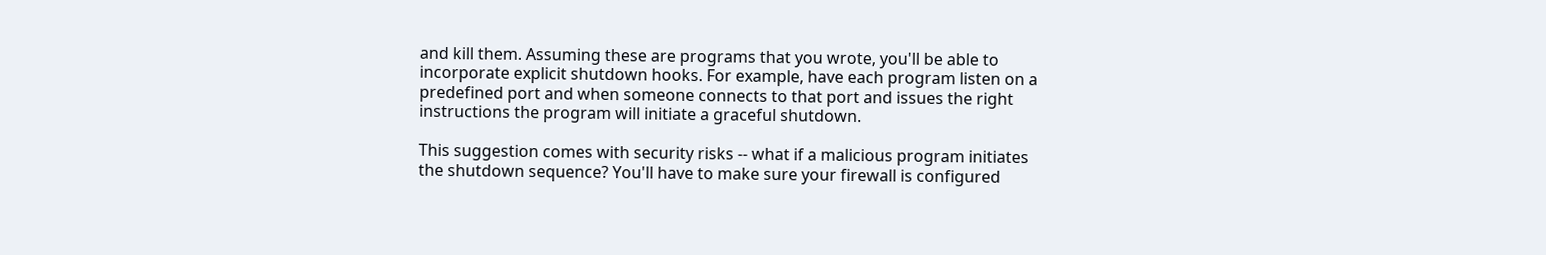and kill them. Assuming these are programs that you wrote, you'll be able to incorporate explicit shutdown hooks. For example, have each program listen on a predefined port and when someone connects to that port and issues the right instructions the program will initiate a graceful shutdown.

This suggestion comes with security risks -- what if a malicious program initiates the shutdown sequence? You'll have to make sure your firewall is configured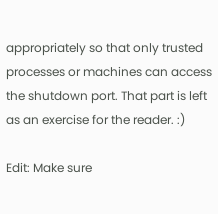appropriately so that only trusted processes or machines can access the shutdown port. That part is left as an exercise for the reader. :)

Edit: Make sure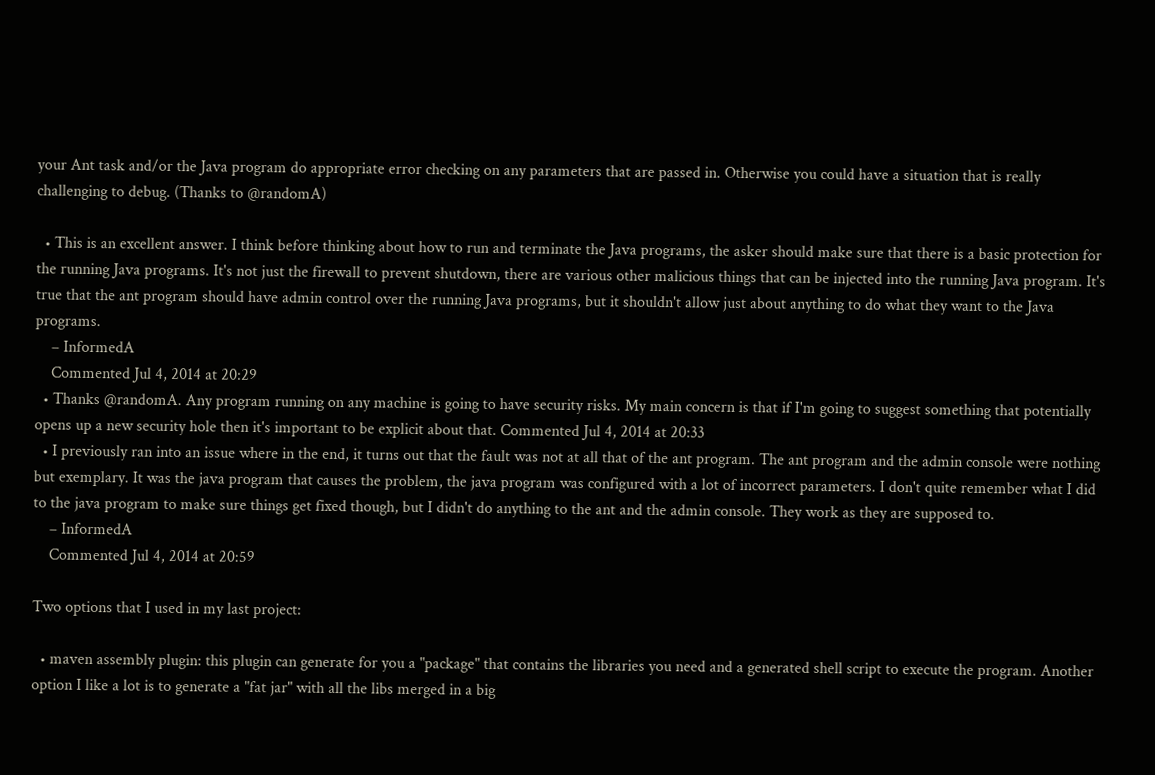your Ant task and/or the Java program do appropriate error checking on any parameters that are passed in. Otherwise you could have a situation that is really challenging to debug. (Thanks to @randomA)

  • This is an excellent answer. I think before thinking about how to run and terminate the Java programs, the asker should make sure that there is a basic protection for the running Java programs. It's not just the firewall to prevent shutdown, there are various other malicious things that can be injected into the running Java program. It's true that the ant program should have admin control over the running Java programs, but it shouldn't allow just about anything to do what they want to the Java programs.
    – InformedA
    Commented Jul 4, 2014 at 20:29
  • Thanks @randomA. Any program running on any machine is going to have security risks. My main concern is that if I'm going to suggest something that potentially opens up a new security hole then it's important to be explicit about that. Commented Jul 4, 2014 at 20:33
  • I previously ran into an issue where in the end, it turns out that the fault was not at all that of the ant program. The ant program and the admin console were nothing but exemplary. It was the java program that causes the problem, the java program was configured with a lot of incorrect parameters. I don't quite remember what I did to the java program to make sure things get fixed though, but I didn't do anything to the ant and the admin console. They work as they are supposed to.
    – InformedA
    Commented Jul 4, 2014 at 20:59

Two options that I used in my last project:

  • maven assembly plugin: this plugin can generate for you a "package" that contains the libraries you need and a generated shell script to execute the program. Another option I like a lot is to generate a "fat jar" with all the libs merged in a big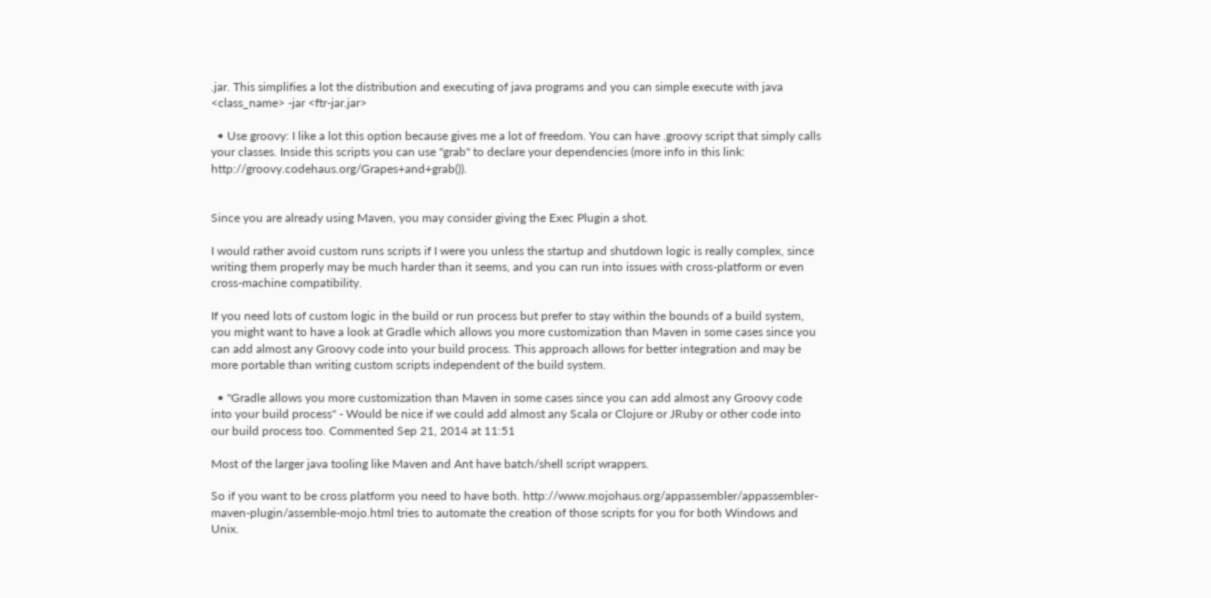.jar. This simplifies a lot the distribution and executing of java programs and you can simple execute with java <class_name> -jar <ftr-jar.jar>

  • Use groovy: I like a lot this option because gives me a lot of freedom. You can have .groovy script that simply calls your classes. Inside this scripts you can use "grab" to declare your dependencies (more info in this link: http://groovy.codehaus.org/Grapes+and+grab()).


Since you are already using Maven, you may consider giving the Exec Plugin a shot.

I would rather avoid custom runs scripts if I were you unless the startup and shutdown logic is really complex, since writing them properly may be much harder than it seems, and you can run into issues with cross-platform or even cross-machine compatibility.

If you need lots of custom logic in the build or run process but prefer to stay within the bounds of a build system, you might want to have a look at Gradle which allows you more customization than Maven in some cases since you can add almost any Groovy code into your build process. This approach allows for better integration and may be more portable than writing custom scripts independent of the build system.

  • "Gradle allows you more customization than Maven in some cases since you can add almost any Groovy code into your build process" - Would be nice if we could add almost any Scala or Clojure or JRuby or other code into our build process too. Commented Sep 21, 2014 at 11:51

Most of the larger java tooling like Maven and Ant have batch/shell script wrappers.

So if you want to be cross platform you need to have both. http://www.mojohaus.org/appassembler/appassembler-maven-plugin/assemble-mojo.html tries to automate the creation of those scripts for you for both Windows and Unix.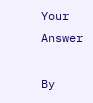Your Answer

By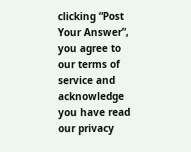clicking “Post Your Answer”, you agree to our terms of service and acknowledge you have read our privacy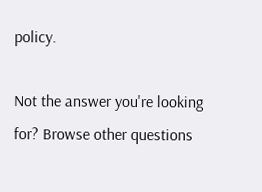policy.

Not the answer you're looking for? Browse other questions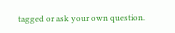tagged or ask your own question.